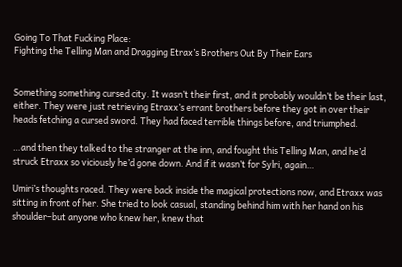Going To That Fucking Place:
Fighting the Telling Man and Dragging Etrax’s Brothers Out By Their Ears


Something something cursed city. It wasn’t their first, and it probably wouldn’t be their last, either. They were just retrieving Etraxx’s errant brothers before they got in over their heads fetching a cursed sword. They had faced terrible things before, and triumphed.

…and then they talked to the stranger at the inn, and fought this Telling Man, and he’d struck Etraxx so viciously he’d gone down. And if it wasn’t for Sylri, again…

Umiri’s thoughts raced. They were back inside the magical protections now, and Etraxx was sitting in front of her. She tried to look casual, standing behind him with her hand on his shoulder–but anyone who knew her, knew that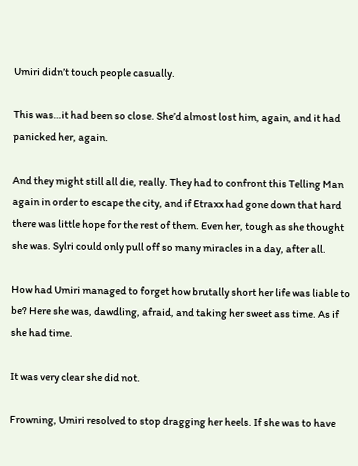Umiri didn’t touch people casually.

This was…it had been so close. She’d almost lost him, again, and it had panicked her, again.

And they might still all die, really. They had to confront this Telling Man again in order to escape the city, and if Etraxx had gone down that hard there was little hope for the rest of them. Even her, tough as she thought she was. Sylri could only pull off so many miracles in a day, after all.

How had Umiri managed to forget how brutally short her life was liable to be? Here she was, dawdling, afraid, and taking her sweet ass time. As if she had time.

It was very clear she did not.

Frowning, Umiri resolved to stop dragging her heels. If she was to have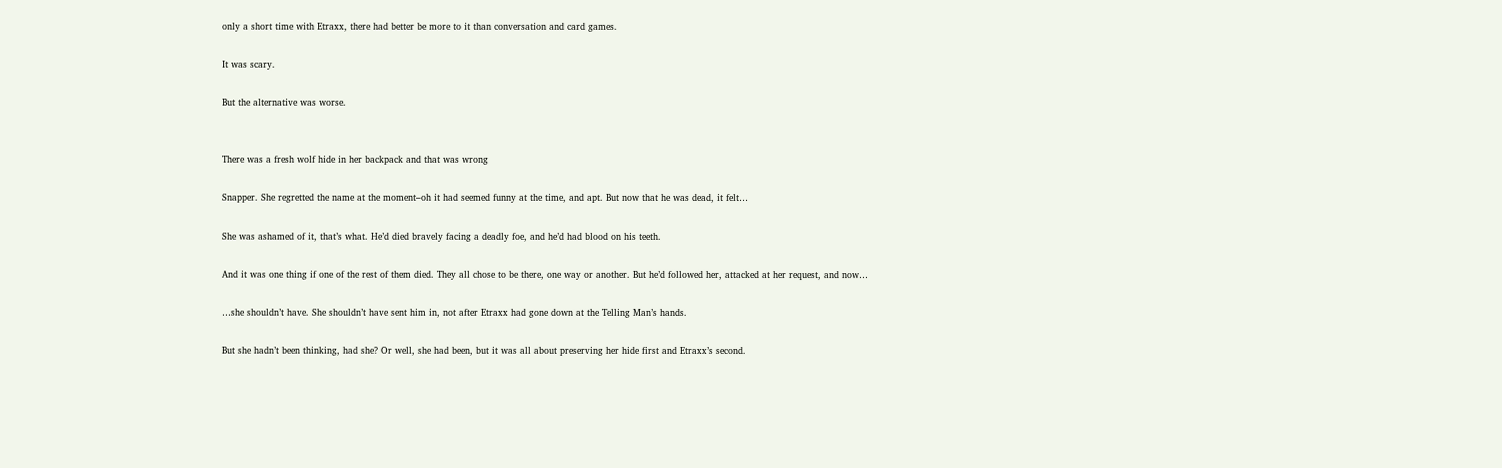only a short time with Etraxx, there had better be more to it than conversation and card games.

It was scary.

But the alternative was worse.


There was a fresh wolf hide in her backpack and that was wrong

Snapper. She regretted the name at the moment–oh it had seemed funny at the time, and apt. But now that he was dead, it felt…

She was ashamed of it, that’s what. He’d died bravely facing a deadly foe, and he’d had blood on his teeth.

And it was one thing if one of the rest of them died. They all chose to be there, one way or another. But he’d followed her, attacked at her request, and now…

…she shouldn’t have. She shouldn’t have sent him in, not after Etraxx had gone down at the Telling Man’s hands.

But she hadn’t been thinking, had she? Or well, she had been, but it was all about preserving her hide first and Etraxx’s second.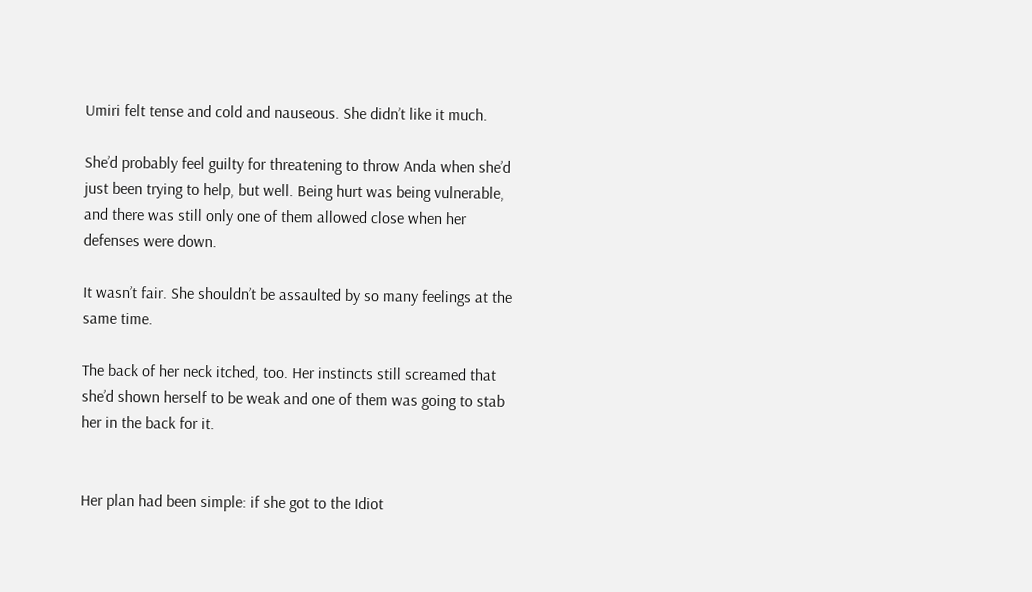Umiri felt tense and cold and nauseous. She didn’t like it much.

She’d probably feel guilty for threatening to throw Anda when she’d just been trying to help, but well. Being hurt was being vulnerable, and there was still only one of them allowed close when her defenses were down.

It wasn’t fair. She shouldn’t be assaulted by so many feelings at the same time.

The back of her neck itched, too. Her instincts still screamed that she’d shown herself to be weak and one of them was going to stab her in the back for it.


Her plan had been simple: if she got to the Idiot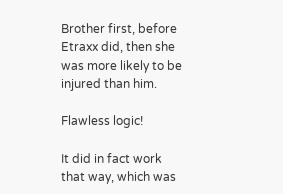Brother first, before Etraxx did, then she was more likely to be injured than him.

Flawless logic!

It did in fact work that way, which was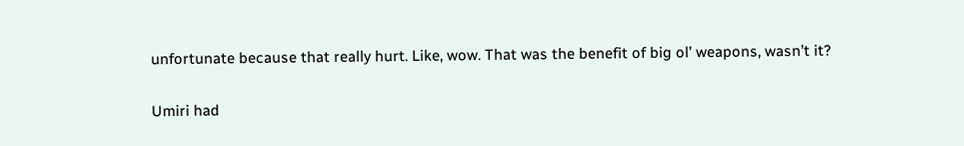unfortunate because that really hurt. Like, wow. That was the benefit of big ol’ weapons, wasn’t it?

Umiri had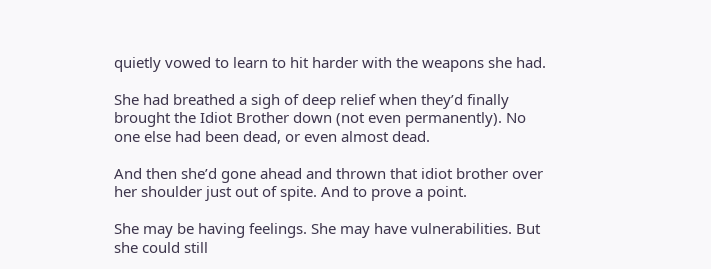quietly vowed to learn to hit harder with the weapons she had.

She had breathed a sigh of deep relief when they’d finally brought the Idiot Brother down (not even permanently). No one else had been dead, or even almost dead.

And then she’d gone ahead and thrown that idiot brother over her shoulder just out of spite. And to prove a point.

She may be having feelings. She may have vulnerabilities. But she could still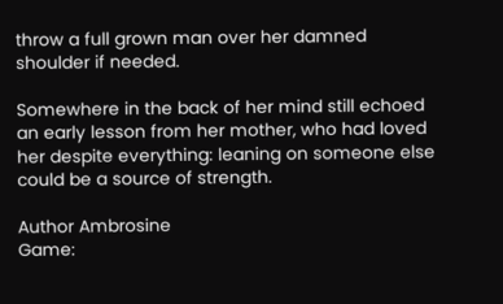throw a full grown man over her damned shoulder if needed.

Somewhere in the back of her mind still echoed an early lesson from her mother, who had loved her despite everything: leaning on someone else could be a source of strength.

Author Ambrosine
Game: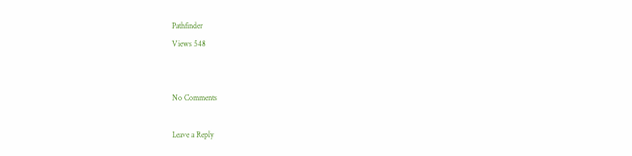Pathfinder
Views 548


No Comments

Leave a Reply